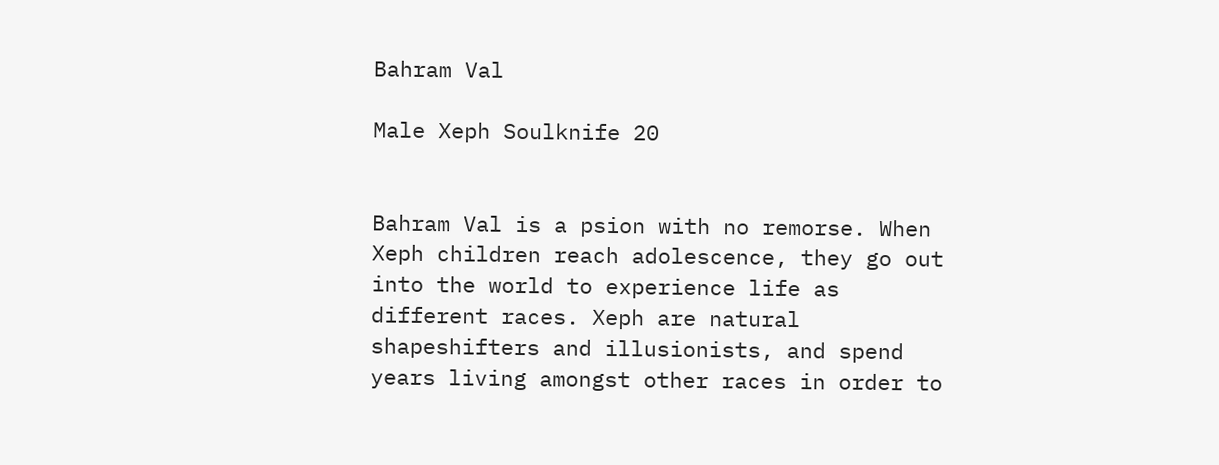Bahram Val

Male Xeph Soulknife 20


Bahram Val is a psion with no remorse. When Xeph children reach adolescence, they go out into the world to experience life as different races. Xeph are natural shapeshifters and illusionists, and spend years living amongst other races in order to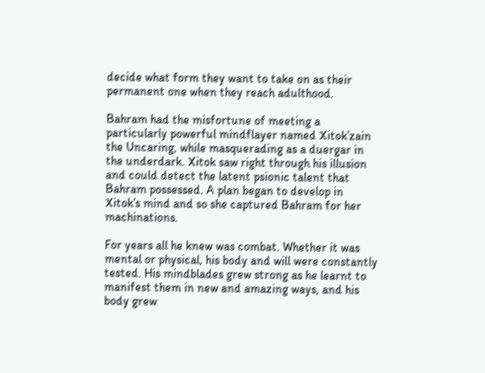decide what form they want to take on as their permanent one when they reach adulthood.

Bahram had the misfortune of meeting a particularly powerful mindflayer named Xitok’zain the Uncaring, while masquerading as a duergar in the underdark. Xitok saw right through his illusion and could detect the latent psionic talent that Bahram possessed. A plan began to develop in Xitok’s mind and so she captured Bahram for her machinations.

For years all he knew was combat. Whether it was mental or physical, his body and will were constantly tested. His mindblades grew strong as he learnt to manifest them in new and amazing ways, and his body grew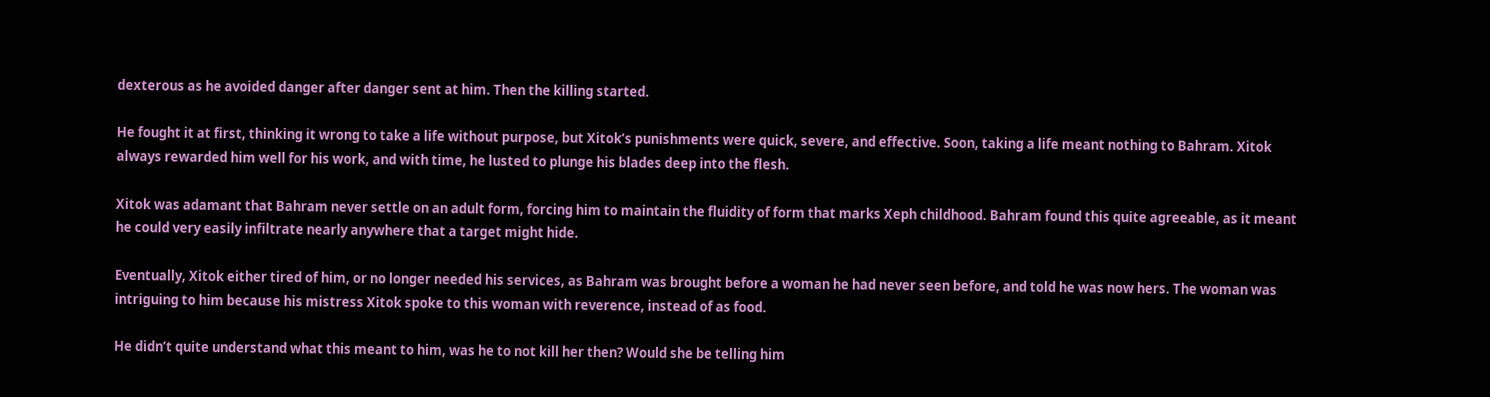dexterous as he avoided danger after danger sent at him. Then the killing started.

He fought it at first, thinking it wrong to take a life without purpose, but Xitok’s punishments were quick, severe, and effective. Soon, taking a life meant nothing to Bahram. Xitok always rewarded him well for his work, and with time, he lusted to plunge his blades deep into the flesh.

Xitok was adamant that Bahram never settle on an adult form, forcing him to maintain the fluidity of form that marks Xeph childhood. Bahram found this quite agreeable, as it meant he could very easily infiltrate nearly anywhere that a target might hide.

Eventually, Xitok either tired of him, or no longer needed his services, as Bahram was brought before a woman he had never seen before, and told he was now hers. The woman was intriguing to him because his mistress Xitok spoke to this woman with reverence, instead of as food.

He didn’t quite understand what this meant to him, was he to not kill her then? Would she be telling him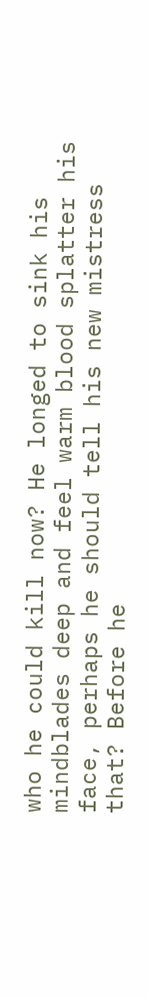who he could kill now? He longed to sink his mindblades deep and feel warm blood splatter his face, perhaps he should tell his new mistress that? Before he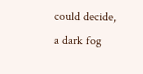could decide, a dark fog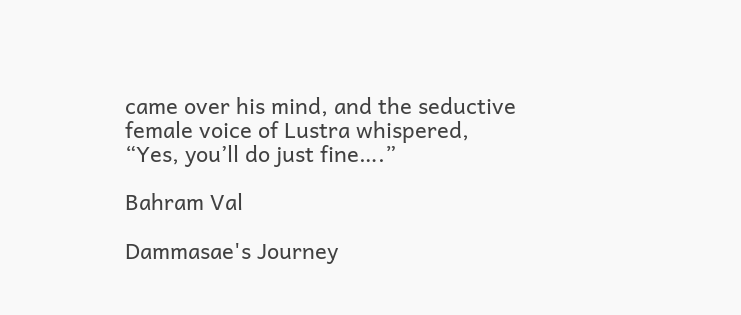came over his mind, and the seductive female voice of Lustra whispered, “Yes, you’ll do just fine….”

Bahram Val

Dammasae's Journey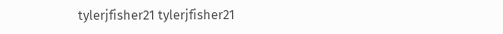tylerjfisher21 tylerjfisher21